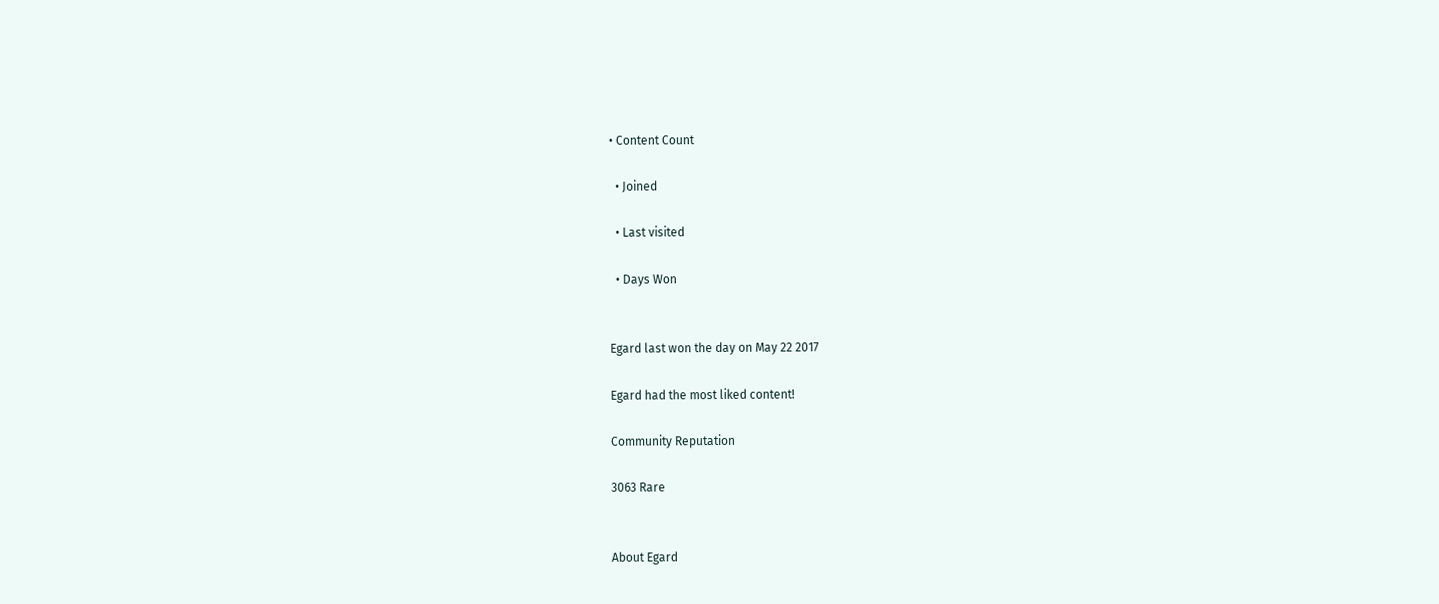• Content Count

  • Joined

  • Last visited

  • Days Won


Egard last won the day on May 22 2017

Egard had the most liked content!

Community Reputation

3063 Rare


About Egard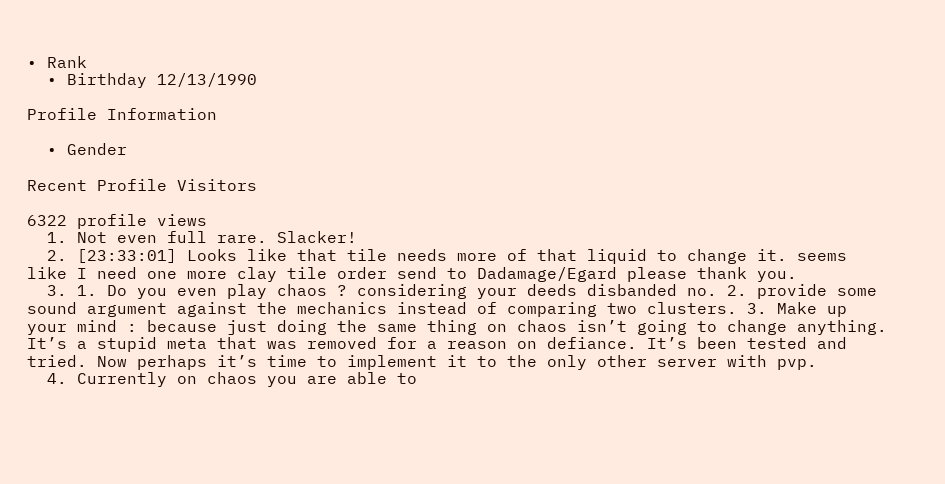• Rank
  • Birthday 12/13/1990

Profile Information

  • Gender

Recent Profile Visitors

6322 profile views
  1. Not even full rare. Slacker!
  2. [23:33:01] Looks like that tile needs more of that liquid to change it. seems like I need one more clay tile order send to Dadamage/Egard please thank you.
  3. 1. Do you even play chaos ? considering your deeds disbanded no. 2. provide some sound argument against the mechanics instead of comparing two clusters. 3. Make up your mind : because just doing the same thing on chaos isn’t going to change anything. It’s a stupid meta that was removed for a reason on defiance. It’s been tested and tried. Now perhaps it’s time to implement it to the only other server with pvp.
  4. Currently on chaos you are able to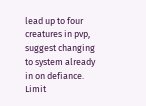lead up to four creatures in pvp, suggest changing to system already in on defiance. Limit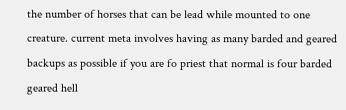the number of horses that can be lead while mounted to one creature. current meta involves having as many barded and geared backups as possible if you are fo priest that normal is four barded geared hell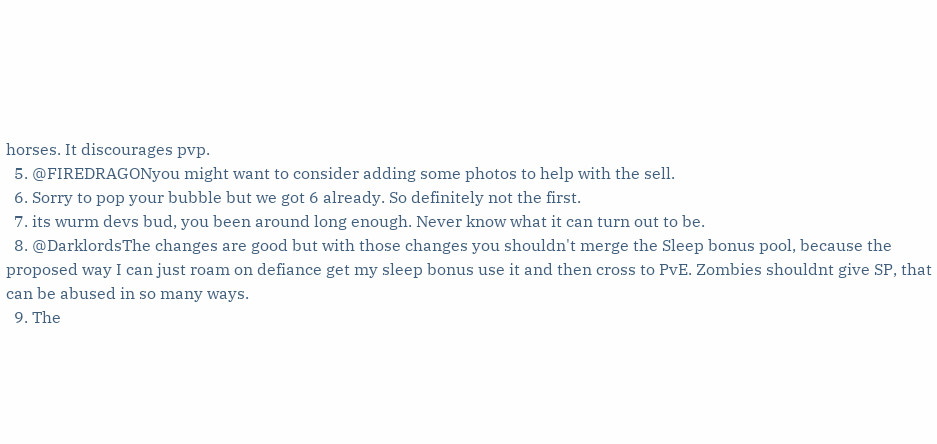horses. It discourages pvp.
  5. @FIREDRAGONyou might want to consider adding some photos to help with the sell.
  6. Sorry to pop your bubble but we got 6 already. So definitely not the first.
  7. its wurm devs bud, you been around long enough. Never know what it can turn out to be.
  8. @DarklordsThe changes are good but with those changes you shouldn't merge the Sleep bonus pool, because the proposed way I can just roam on defiance get my sleep bonus use it and then cross to PvE. Zombies shouldnt give SP, that can be abused in so many ways.
  9. The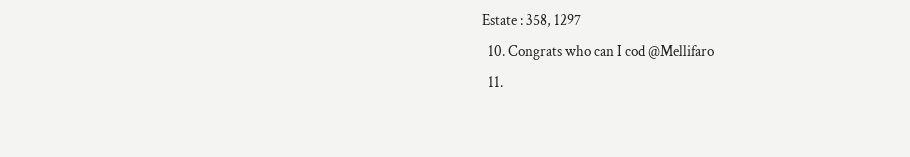Estate : 358, 1297
  10. Congrats who can I cod @Mellifaro
  11.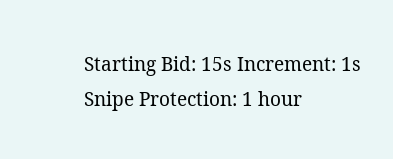Starting Bid: 15s Increment: 1s Snipe Protection: 1 hour